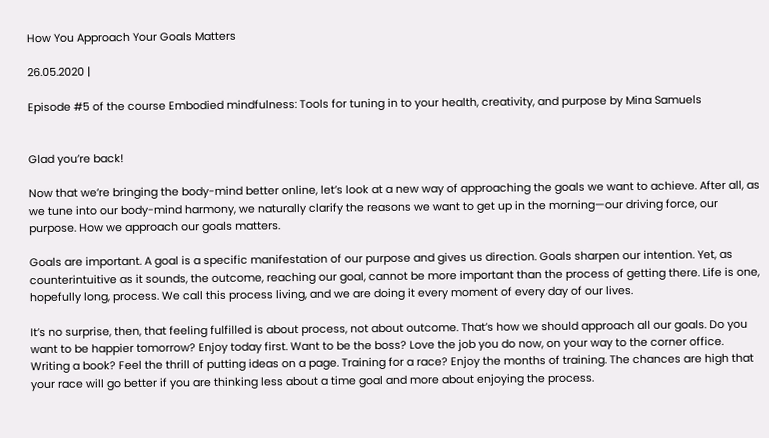How You Approach Your Goals Matters

26.05.2020 |

Episode #5 of the course Embodied mindfulness: Tools for tuning in to your health, creativity, and purpose by Mina Samuels


Glad you’re back!

Now that we’re bringing the body-mind better online, let’s look at a new way of approaching the goals we want to achieve. After all, as we tune into our body-mind harmony, we naturally clarify the reasons we want to get up in the morning—our driving force, our purpose. How we approach our goals matters.

Goals are important. A goal is a specific manifestation of our purpose and gives us direction. Goals sharpen our intention. Yet, as counterintuitive as it sounds, the outcome, reaching our goal, cannot be more important than the process of getting there. Life is one, hopefully long, process. We call this process living, and we are doing it every moment of every day of our lives.

It’s no surprise, then, that feeling fulfilled is about process, not about outcome. That’s how we should approach all our goals. Do you want to be happier tomorrow? Enjoy today first. Want to be the boss? Love the job you do now, on your way to the corner office. Writing a book? Feel the thrill of putting ideas on a page. Training for a race? Enjoy the months of training. The chances are high that your race will go better if you are thinking less about a time goal and more about enjoying the process.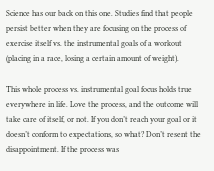Science has our back on this one. Studies find that people persist better when they are focusing on the process of exercise itself vs. the instrumental goals of a workout (placing in a race, losing a certain amount of weight).

This whole process vs. instrumental goal focus holds true everywhere in life. Love the process, and the outcome will take care of itself, or not. If you don’t reach your goal or it doesn’t conform to expectations, so what? Don’t resent the disappointment. If the process was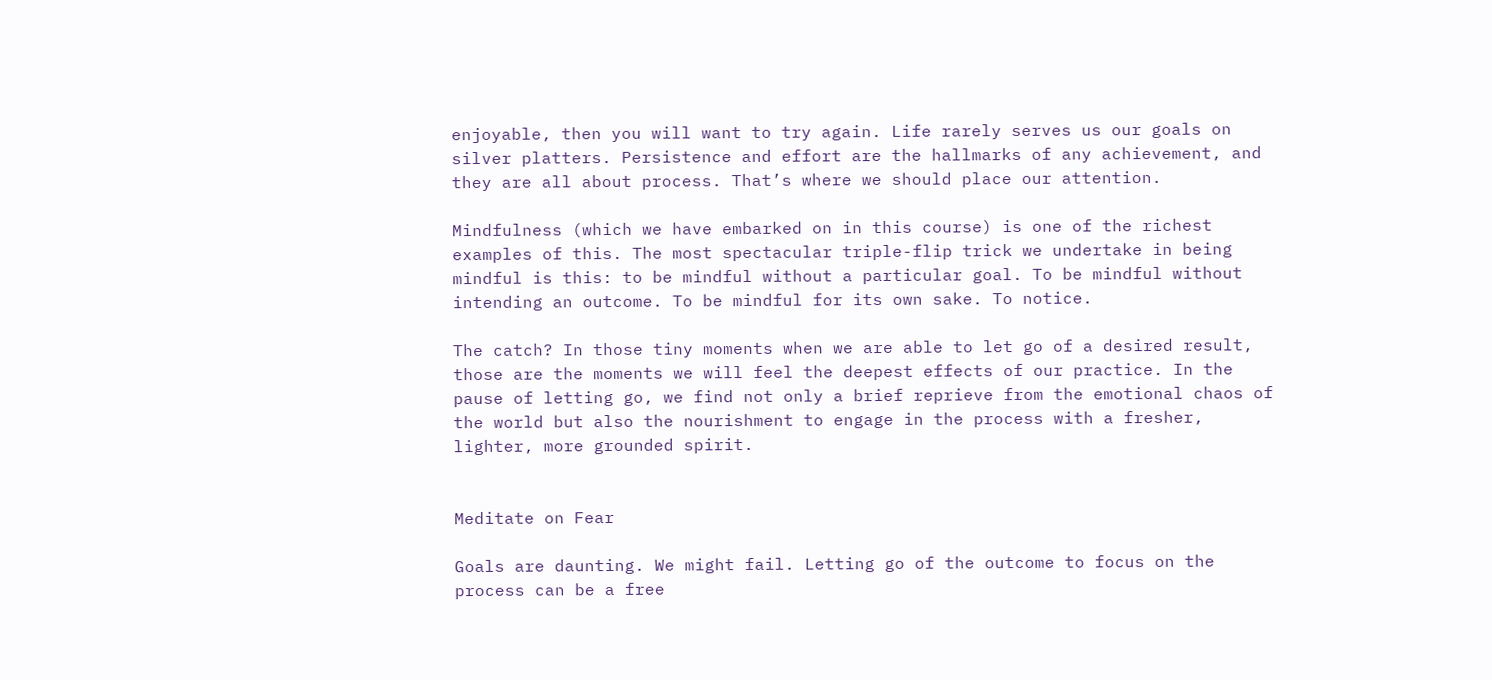enjoyable, then you will want to try again. Life rarely serves us our goals on silver platters. Persistence and effort are the hallmarks of any achievement, and they are all about process. That’s where we should place our attention.

Mindfulness (which we have embarked on in this course) is one of the richest examples of this. The most spectacular triple-flip trick we undertake in being mindful is this: to be mindful without a particular goal. To be mindful without intending an outcome. To be mindful for its own sake. To notice.

The catch? In those tiny moments when we are able to let go of a desired result, those are the moments we will feel the deepest effects of our practice. In the pause of letting go, we find not only a brief reprieve from the emotional chaos of the world but also the nourishment to engage in the process with a fresher, lighter, more grounded spirit.


Meditate on Fear

Goals are daunting. We might fail. Letting go of the outcome to focus on the process can be a free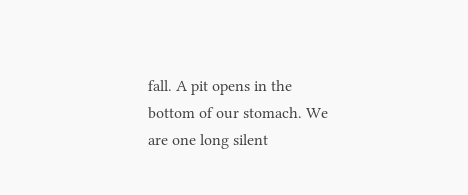fall. A pit opens in the bottom of our stomach. We are one long silent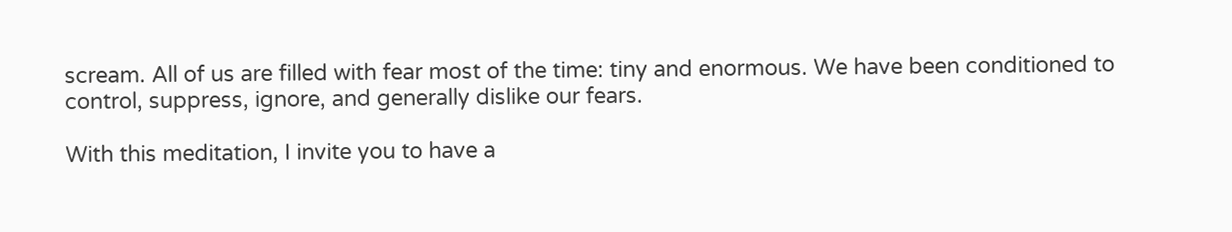scream. All of us are filled with fear most of the time: tiny and enormous. We have been conditioned to control, suppress, ignore, and generally dislike our fears.

With this meditation, I invite you to have a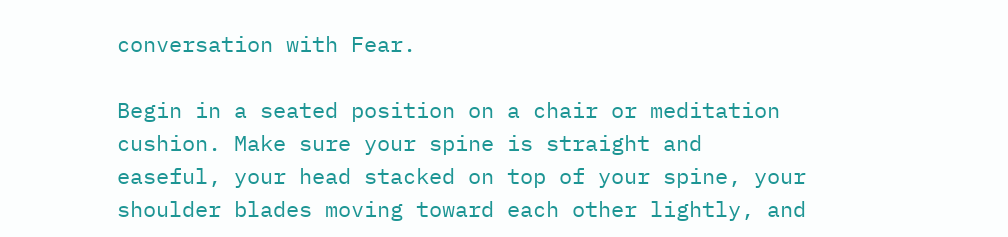conversation with Fear.

Begin in a seated position on a chair or meditation cushion. Make sure your spine is straight and easeful, your head stacked on top of your spine, your shoulder blades moving toward each other lightly, and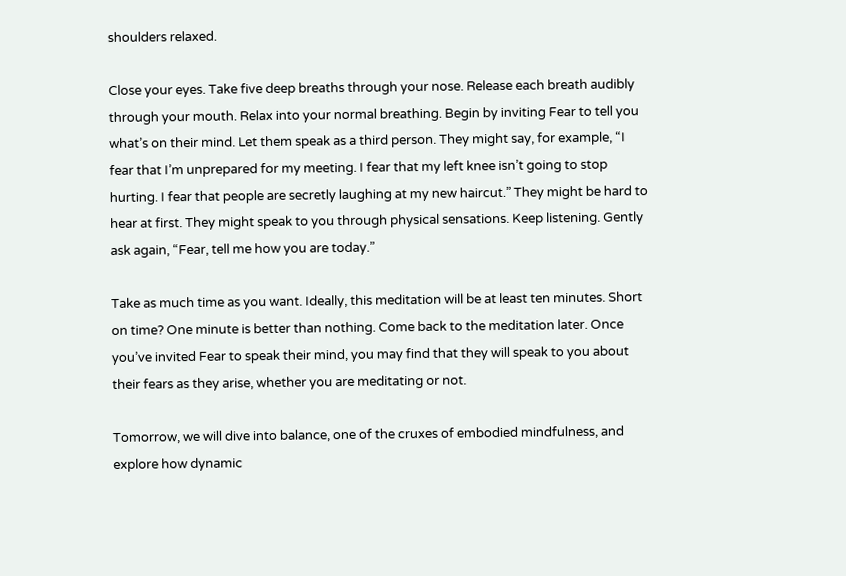shoulders relaxed.

Close your eyes. Take five deep breaths through your nose. Release each breath audibly through your mouth. Relax into your normal breathing. Begin by inviting Fear to tell you what’s on their mind. Let them speak as a third person. They might say, for example, “I fear that I’m unprepared for my meeting. I fear that my left knee isn’t going to stop hurting. I fear that people are secretly laughing at my new haircut.” They might be hard to hear at first. They might speak to you through physical sensations. Keep listening. Gently ask again, “Fear, tell me how you are today.”

Take as much time as you want. Ideally, this meditation will be at least ten minutes. Short on time? One minute is better than nothing. Come back to the meditation later. Once you’ve invited Fear to speak their mind, you may find that they will speak to you about their fears as they arise, whether you are meditating or not.

Tomorrow, we will dive into balance, one of the cruxes of embodied mindfulness, and explore how dynamic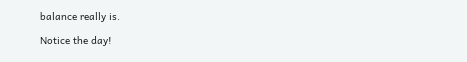balance really is.

Notice the day!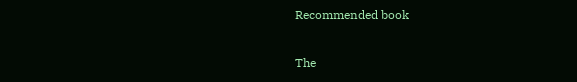Recommended book

The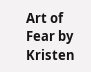Art of Fear by Kristen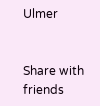Ulmer


Share with friends